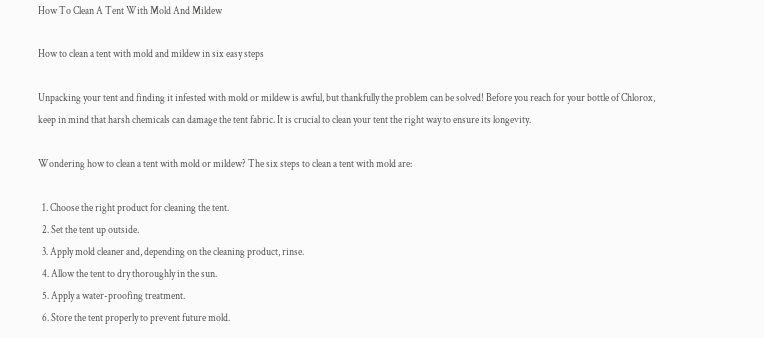How To Clean A Tent With Mold And Mildew

How to clean a tent with mold and mildew in six easy steps

Unpacking your tent and finding it infested with mold or mildew is awful, but thankfully the problem can be solved! Before you reach for your bottle of Chlorox, keep in mind that harsh chemicals can damage the tent fabric. It is crucial to clean your tent the right way to ensure its longevity.

Wondering how to clean a tent with mold or mildew? The six steps to clean a tent with mold are:

  1. Choose the right product for cleaning the tent.
  2. Set the tent up outside.
  3. Apply mold cleaner and, depending on the cleaning product, rinse.
  4. Allow the tent to dry thoroughly in the sun.
  5. Apply a water-proofing treatment.
  6. Store the tent properly to prevent future mold.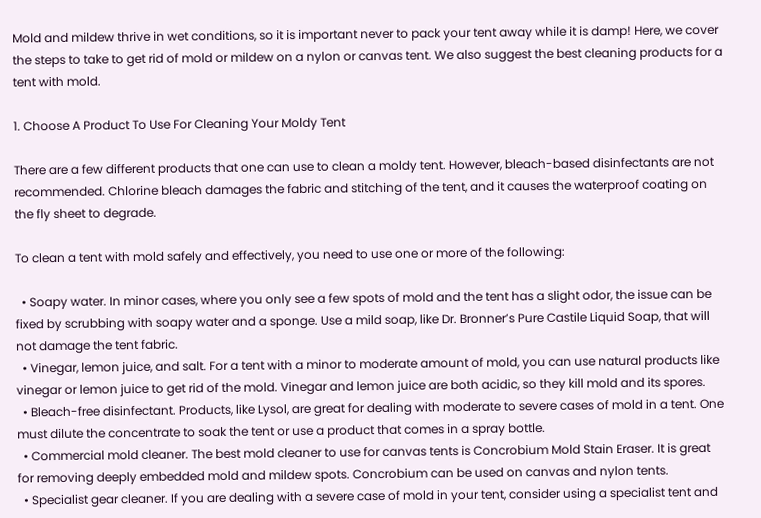Mold and mildew thrive in wet conditions, so it is important never to pack your tent away while it is damp! Here, we cover the steps to take to get rid of mold or mildew on a nylon or canvas tent. We also suggest the best cleaning products for a tent with mold.

1. Choose A Product To Use For Cleaning Your Moldy Tent

There are a few different products that one can use to clean a moldy tent. However, bleach-based disinfectants are not recommended. Chlorine bleach damages the fabric and stitching of the tent, and it causes the waterproof coating on the fly sheet to degrade.

To clean a tent with mold safely and effectively, you need to use one or more of the following:

  • Soapy water. In minor cases, where you only see a few spots of mold and the tent has a slight odor, the issue can be fixed by scrubbing with soapy water and a sponge. Use a mild soap, like Dr. Bronner’s Pure Castile Liquid Soap, that will not damage the tent fabric.
  • Vinegar, lemon juice, and salt. For a tent with a minor to moderate amount of mold, you can use natural products like vinegar or lemon juice to get rid of the mold. Vinegar and lemon juice are both acidic, so they kill mold and its spores.
  • Bleach-free disinfectant. Products, like Lysol, are great for dealing with moderate to severe cases of mold in a tent. One must dilute the concentrate to soak the tent or use a product that comes in a spray bottle.
  • Commercial mold cleaner. The best mold cleaner to use for canvas tents is Concrobium Mold Stain Eraser. It is great for removing deeply embedded mold and mildew spots. Concrobium can be used on canvas and nylon tents.
  • Specialist gear cleaner. If you are dealing with a severe case of mold in your tent, consider using a specialist tent and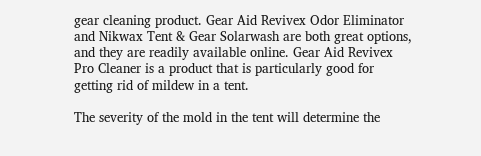gear cleaning product. Gear Aid Revivex Odor Eliminator and Nikwax Tent & Gear Solarwash are both great options, and they are readily available online. Gear Aid Revivex Pro Cleaner is a product that is particularly good for getting rid of mildew in a tent.

The severity of the mold in the tent will determine the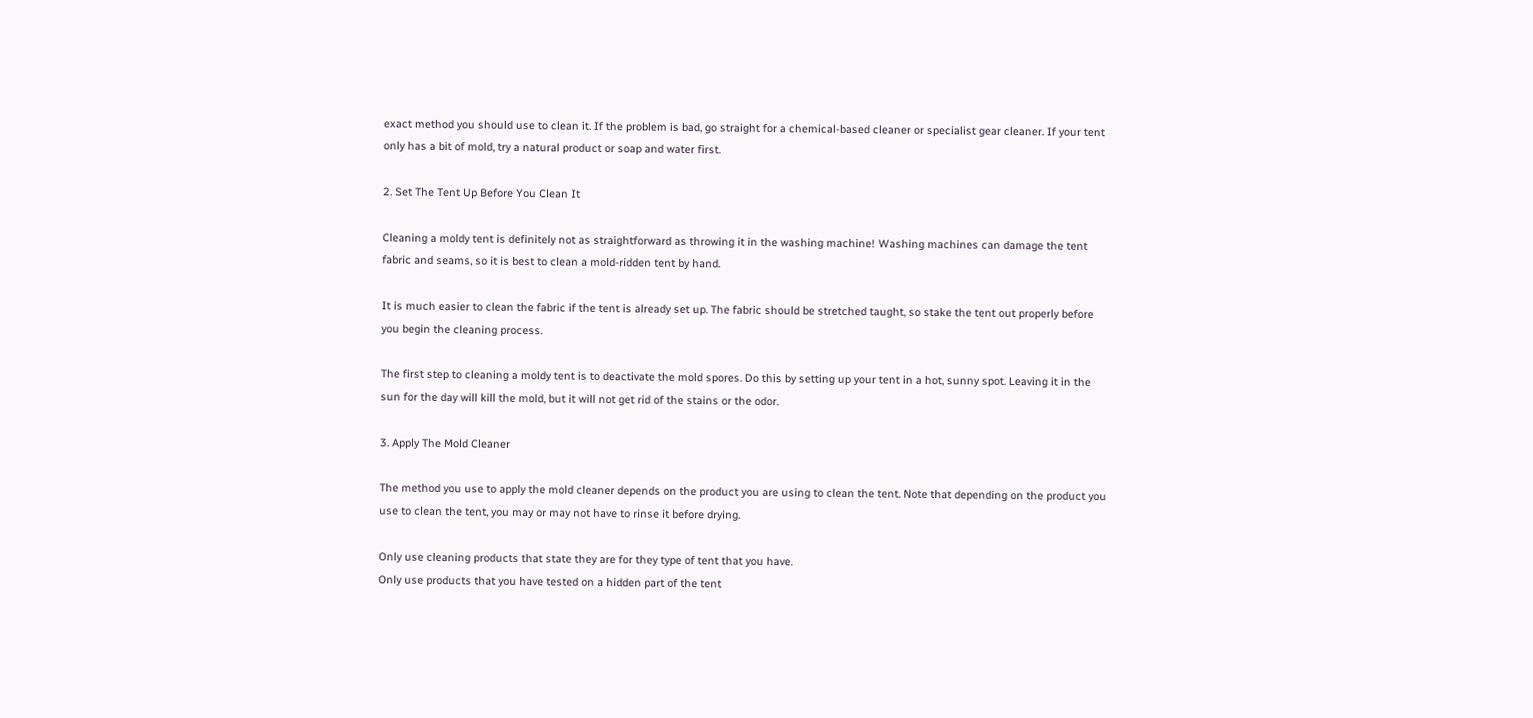exact method you should use to clean it. If the problem is bad, go straight for a chemical-based cleaner or specialist gear cleaner. If your tent only has a bit of mold, try a natural product or soap and water first.

2. Set The Tent Up Before You Clean It

Cleaning a moldy tent is definitely not as straightforward as throwing it in the washing machine! Washing machines can damage the tent fabric and seams, so it is best to clean a mold-ridden tent by hand.

It is much easier to clean the fabric if the tent is already set up. The fabric should be stretched taught, so stake the tent out properly before you begin the cleaning process.

The first step to cleaning a moldy tent is to deactivate the mold spores. Do this by setting up your tent in a hot, sunny spot. Leaving it in the sun for the day will kill the mold, but it will not get rid of the stains or the odor.

3. Apply The Mold Cleaner

The method you use to apply the mold cleaner depends on the product you are using to clean the tent. Note that depending on the product you use to clean the tent, you may or may not have to rinse it before drying.

Only use cleaning products that state they are for they type of tent that you have.
Only use products that you have tested on a hidden part of the tent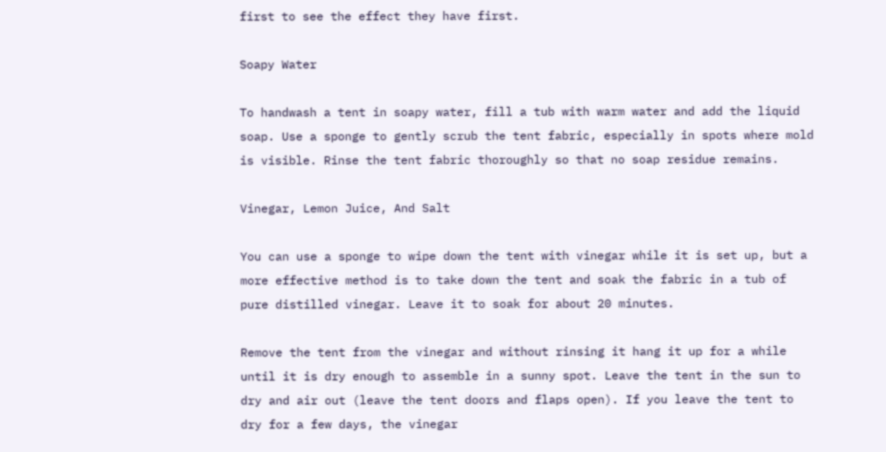first to see the effect they have first.

Soapy Water

To handwash a tent in soapy water, fill a tub with warm water and add the liquid soap. Use a sponge to gently scrub the tent fabric, especially in spots where mold is visible. Rinse the tent fabric thoroughly so that no soap residue remains.

Vinegar, Lemon Juice, And Salt

You can use a sponge to wipe down the tent with vinegar while it is set up, but a more effective method is to take down the tent and soak the fabric in a tub of pure distilled vinegar. Leave it to soak for about 20 minutes.

Remove the tent from the vinegar and without rinsing it hang it up for a while until it is dry enough to assemble in a sunny spot. Leave the tent in the sun to dry and air out (leave the tent doors and flaps open). If you leave the tent to dry for a few days, the vinegar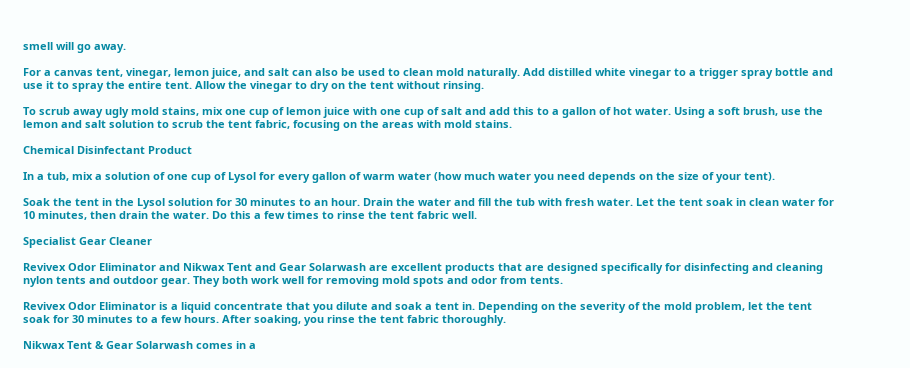smell will go away.

For a canvas tent, vinegar, lemon juice, and salt can also be used to clean mold naturally. Add distilled white vinegar to a trigger spray bottle and use it to spray the entire tent. Allow the vinegar to dry on the tent without rinsing.

To scrub away ugly mold stains, mix one cup of lemon juice with one cup of salt and add this to a gallon of hot water. Using a soft brush, use the lemon and salt solution to scrub the tent fabric, focusing on the areas with mold stains.

Chemical Disinfectant Product

In a tub, mix a solution of one cup of Lysol for every gallon of warm water (how much water you need depends on the size of your tent).

Soak the tent in the Lysol solution for 30 minutes to an hour. Drain the water and fill the tub with fresh water. Let the tent soak in clean water for 10 minutes, then drain the water. Do this a few times to rinse the tent fabric well.

Specialist Gear Cleaner

Revivex Odor Eliminator and Nikwax Tent and Gear Solarwash are excellent products that are designed specifically for disinfecting and cleaning nylon tents and outdoor gear. They both work well for removing mold spots and odor from tents.

Revivex Odor Eliminator is a liquid concentrate that you dilute and soak a tent in. Depending on the severity of the mold problem, let the tent soak for 30 minutes to a few hours. After soaking, you rinse the tent fabric thoroughly.

Nikwax Tent & Gear Solarwash comes in a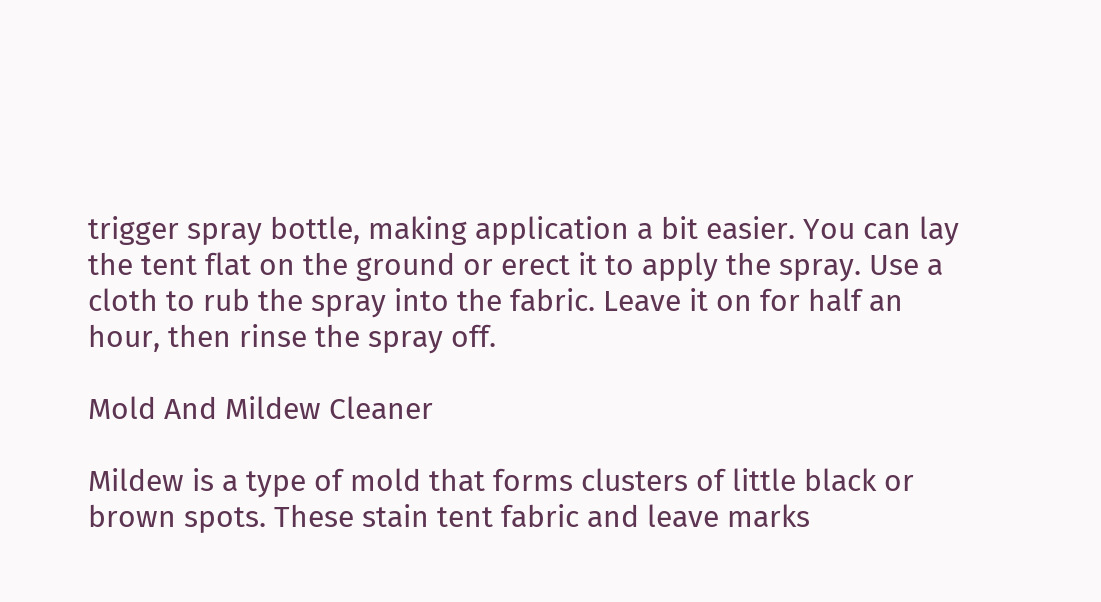trigger spray bottle, making application a bit easier. You can lay the tent flat on the ground or erect it to apply the spray. Use a cloth to rub the spray into the fabric. Leave it on for half an hour, then rinse the spray off.

Mold And Mildew Cleaner

Mildew is a type of mold that forms clusters of little black or brown spots. These stain tent fabric and leave marks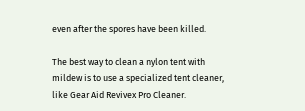even after the spores have been killed.

The best way to clean a nylon tent with mildew is to use a specialized tent cleaner, like Gear Aid Revivex Pro Cleaner.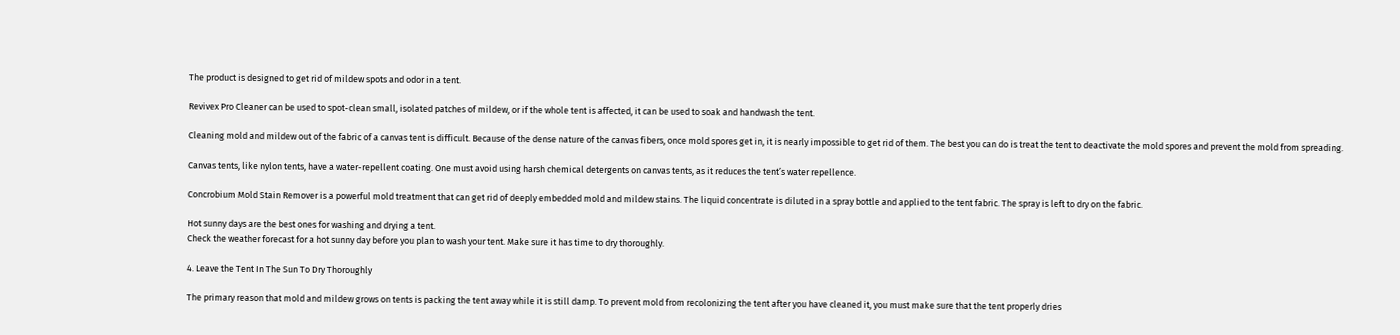The product is designed to get rid of mildew spots and odor in a tent.

Revivex Pro Cleaner can be used to spot-clean small, isolated patches of mildew, or if the whole tent is affected, it can be used to soak and handwash the tent.

Cleaning mold and mildew out of the fabric of a canvas tent is difficult. Because of the dense nature of the canvas fibers, once mold spores get in, it is nearly impossible to get rid of them. The best you can do is treat the tent to deactivate the mold spores and prevent the mold from spreading.

Canvas tents, like nylon tents, have a water-repellent coating. One must avoid using harsh chemical detergents on canvas tents, as it reduces the tent’s water repellence.

Concrobium Mold Stain Remover is a powerful mold treatment that can get rid of deeply embedded mold and mildew stains. The liquid concentrate is diluted in a spray bottle and applied to the tent fabric. The spray is left to dry on the fabric.

Hot sunny days are the best ones for washing and drying a tent.
Check the weather forecast for a hot sunny day before you plan to wash your tent. Make sure it has time to dry thoroughly.

4. Leave the Tent In The Sun To Dry Thoroughly

The primary reason that mold and mildew grows on tents is packing the tent away while it is still damp. To prevent mold from recolonizing the tent after you have cleaned it, you must make sure that the tent properly dries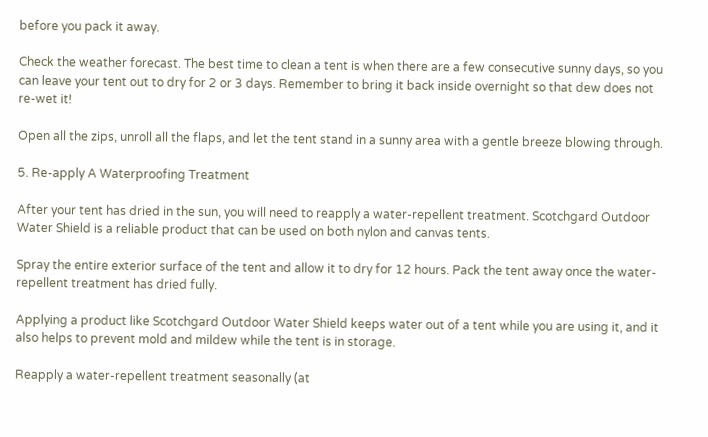before you pack it away.

Check the weather forecast. The best time to clean a tent is when there are a few consecutive sunny days, so you can leave your tent out to dry for 2 or 3 days. Remember to bring it back inside overnight so that dew does not re-wet it!

Open all the zips, unroll all the flaps, and let the tent stand in a sunny area with a gentle breeze blowing through.

5. Re-apply A Waterproofing Treatment

After your tent has dried in the sun, you will need to reapply a water-repellent treatment. Scotchgard Outdoor Water Shield is a reliable product that can be used on both nylon and canvas tents.

Spray the entire exterior surface of the tent and allow it to dry for 12 hours. Pack the tent away once the water-repellent treatment has dried fully.

Applying a product like Scotchgard Outdoor Water Shield keeps water out of a tent while you are using it, and it also helps to prevent mold and mildew while the tent is in storage.

Reapply a water-repellent treatment seasonally (at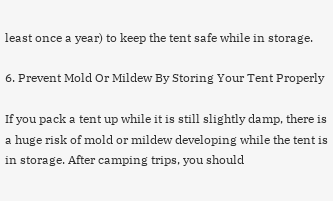least once a year) to keep the tent safe while in storage.

6. Prevent Mold Or Mildew By Storing Your Tent Properly

If you pack a tent up while it is still slightly damp, there is a huge risk of mold or mildew developing while the tent is in storage. After camping trips, you should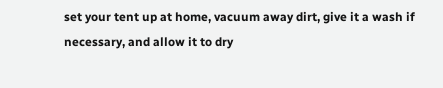set your tent up at home, vacuum away dirt, give it a wash if necessary, and allow it to dry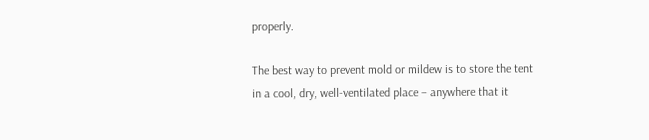properly.

The best way to prevent mold or mildew is to store the tent in a cool, dry, well-ventilated place – anywhere that it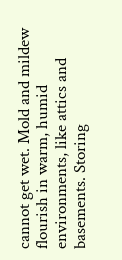cannot get wet. Mold and mildew flourish in warm, humid environments, like attics and basements. Storing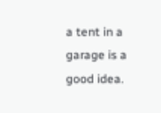a tent in a garage is a good idea.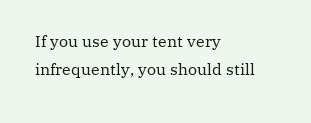If you use your tent very infrequently, you should still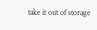take it out of storage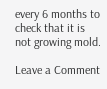every 6 months to check that it is not growing mold.

Leave a Comment